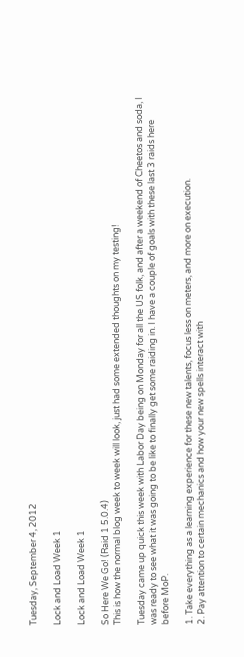Tuesday, September 4, 2012

Lock and Load Week 1

Lock and Load Week 1

So Here We Go! (Raid 1 5.0.4)
This is how the normal blog week to week will look, just had some extended thoughts on my testing!

Tuesday came up quick this week with Labor Day being on Monday for all the US folk, and after a weekend of Cheetos and soda, I was ready to see what it was going to be like to finally get some raiding in. I have a couple of goals with these last 3 raids here before MoP.

1. Take everything as a learning experience for these new talents, focus less on meters, and more on execution.
2. Pay attention to certain mechanics and how your new spells interact with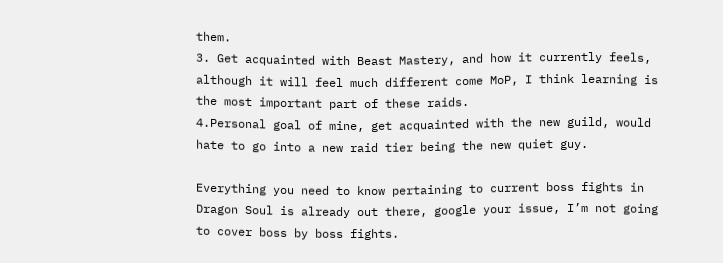them.
3. Get acquainted with Beast Mastery, and how it currently feels, although it will feel much different come MoP, I think learning is the most important part of these raids.
4.Personal goal of mine, get acquainted with the new guild, would hate to go into a new raid tier being the new quiet guy.

Everything you need to know pertaining to current boss fights in Dragon Soul is already out there, google your issue, I’m not going to cover boss by boss fights.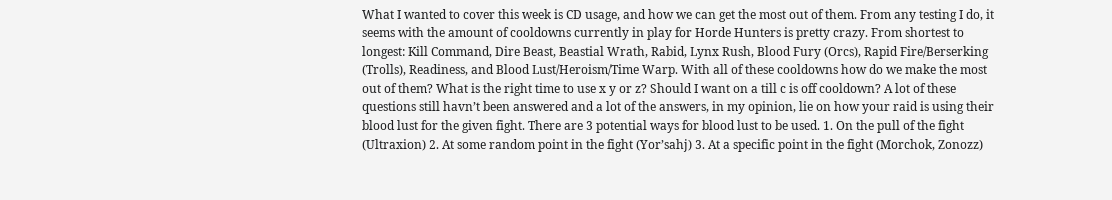What I wanted to cover this week is CD usage, and how we can get the most out of them. From any testing I do, it seems with the amount of cooldowns currently in play for Horde Hunters is pretty crazy. From shortest to longest: Kill Command, Dire Beast, Beastial Wrath, Rabid, Lynx Rush, Blood Fury (Orcs), Rapid Fire/Berserking (Trolls), Readiness, and Blood Lust/Heroism/Time Warp. With all of these cooldowns how do we make the most out of them? What is the right time to use x y or z? Should I want on a till c is off cooldown? A lot of these questions still havn’t been answered and a lot of the answers, in my opinion, lie on how your raid is using their blood lust for the given fight. There are 3 potential ways for blood lust to be used. 1. On the pull of the fight (Ultraxion) 2. At some random point in the fight (Yor’sahj) 3. At a specific point in the fight (Morchok, Zonozz)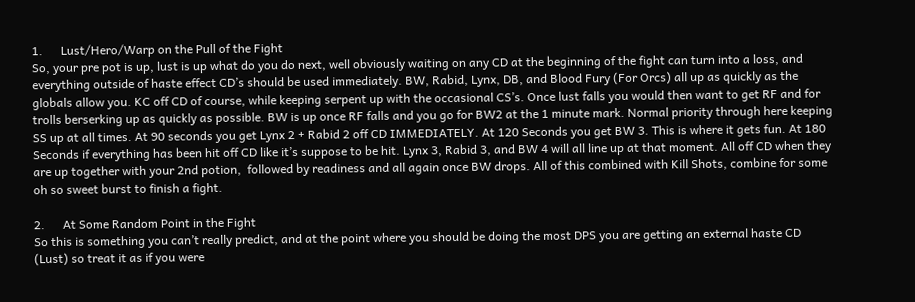1.      Lust/Hero/Warp on the Pull of the Fight
So, your pre pot is up, lust is up what do you do next, well obviously waiting on any CD at the beginning of the fight can turn into a loss, and everything outside of haste effect CD’s should be used immediately. BW, Rabid, Lynx, DB, and Blood Fury (For Orcs) all up as quickly as the globals allow you. KC off CD of course, while keeping serpent up with the occasional CS’s. Once lust falls you would then want to get RF and for trolls berserking up as quickly as possible. BW is up once RF falls and you go for BW2 at the 1 minute mark. Normal priority through here keeping SS up at all times. At 90 seconds you get Lynx 2 + Rabid 2 off CD IMMEDIATELY. At 120 Seconds you get BW 3. This is where it gets fun. At 180 Seconds if everything has been hit off CD like it’s suppose to be hit. Lynx 3, Rabid 3, and BW 4 will all line up at that moment. All off CD when they are up together with your 2nd potion,  followed by readiness and all again once BW drops. All of this combined with Kill Shots, combine for some oh so sweet burst to finish a fight.

2.      At Some Random Point in the Fight
So this is something you can’t really predict, and at the point where you should be doing the most DPS you are getting an external haste CD (Lust) so treat it as if you were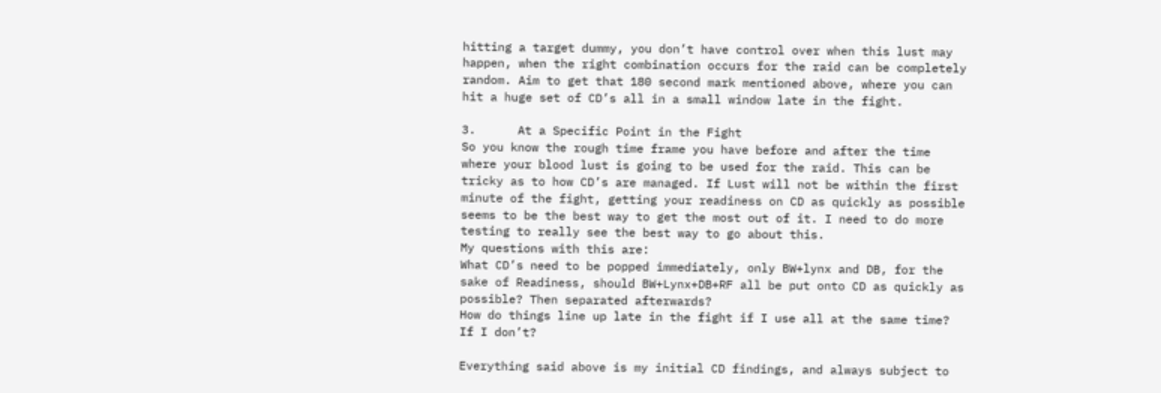hitting a target dummy, you don’t have control over when this lust may happen, when the right combination occurs for the raid can be completely random. Aim to get that 180 second mark mentioned above, where you can hit a huge set of CD’s all in a small window late in the fight.

3.      At a Specific Point in the Fight
So you know the rough time frame you have before and after the time where your blood lust is going to be used for the raid. This can be tricky as to how CD’s are managed. If Lust will not be within the first minute of the fight, getting your readiness on CD as quickly as possible seems to be the best way to get the most out of it. I need to do more testing to really see the best way to go about this.
My questions with this are:
What CD’s need to be popped immediately, only BW+lynx and DB, for the sake of Readiness, should BW+Lynx+DB+RF all be put onto CD as quickly as possible? Then separated afterwards?
How do things line up late in the fight if I use all at the same time? If I don’t?

Everything said above is my initial CD findings, and always subject to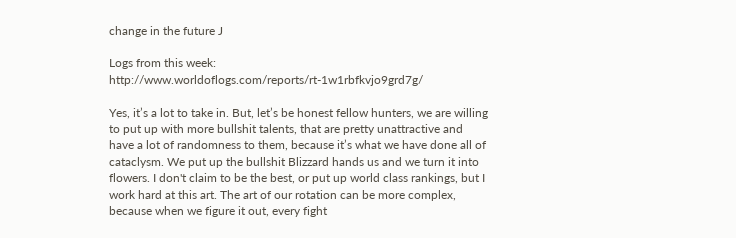change in the future J

Logs from this week: http://www.worldoflogs.com/reports/rt-1w1rbfkvjo9grd7g/

Yes, it’s a lot to take in. But, let’s be honest fellow hunters, we are willing to put up with more bullshit talents, that are pretty unattractive and have a lot of randomness to them, because it’s what we have done all of cataclysm. We put up the bullshit Blizzard hands us and we turn it into flowers. I don't claim to be the best, or put up world class rankings, but I work hard at this art. The art of our rotation can be more complex, because when we figure it out, every fight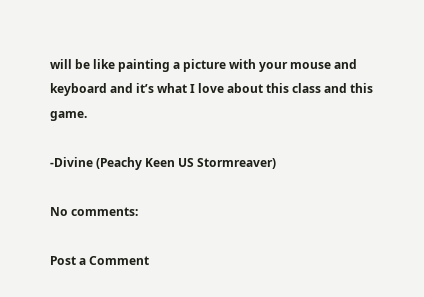will be like painting a picture with your mouse and keyboard and it’s what I love about this class and this game.

-Divine (Peachy Keen US Stormreaver)

No comments:

Post a Comment